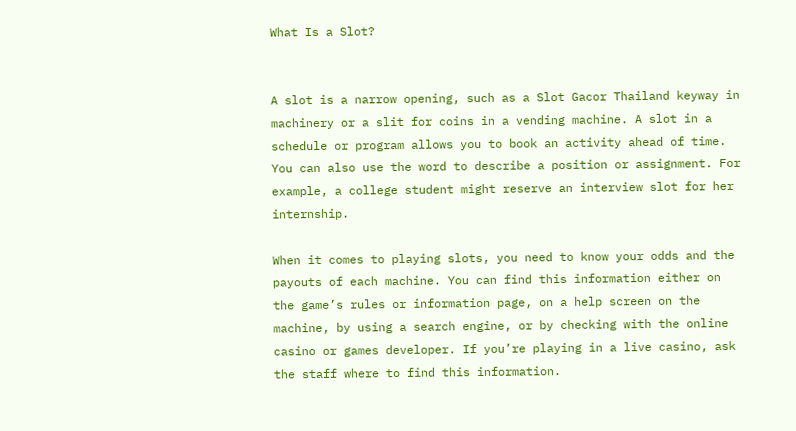What Is a Slot?


A slot is a narrow opening, such as a Slot Gacor Thailand keyway in machinery or a slit for coins in a vending machine. A slot in a schedule or program allows you to book an activity ahead of time. You can also use the word to describe a position or assignment. For example, a college student might reserve an interview slot for her internship.

When it comes to playing slots, you need to know your odds and the payouts of each machine. You can find this information either on the game’s rules or information page, on a help screen on the machine, by using a search engine, or by checking with the online casino or games developer. If you’re playing in a live casino, ask the staff where to find this information.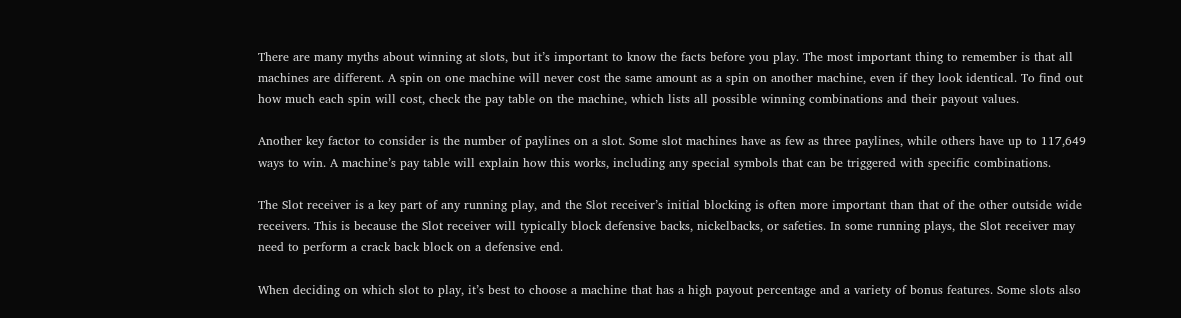There are many myths about winning at slots, but it’s important to know the facts before you play. The most important thing to remember is that all machines are different. A spin on one machine will never cost the same amount as a spin on another machine, even if they look identical. To find out how much each spin will cost, check the pay table on the machine, which lists all possible winning combinations and their payout values.

Another key factor to consider is the number of paylines on a slot. Some slot machines have as few as three paylines, while others have up to 117,649 ways to win. A machine’s pay table will explain how this works, including any special symbols that can be triggered with specific combinations.

The Slot receiver is a key part of any running play, and the Slot receiver’s initial blocking is often more important than that of the other outside wide receivers. This is because the Slot receiver will typically block defensive backs, nickelbacks, or safeties. In some running plays, the Slot receiver may need to perform a crack back block on a defensive end.

When deciding on which slot to play, it’s best to choose a machine that has a high payout percentage and a variety of bonus features. Some slots also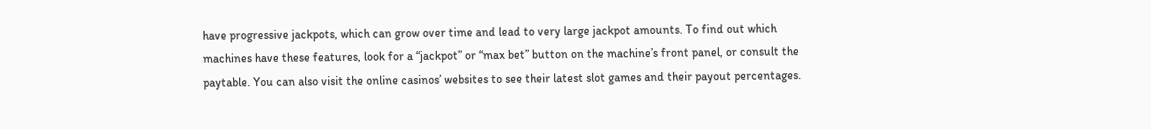have progressive jackpots, which can grow over time and lead to very large jackpot amounts. To find out which machines have these features, look for a “jackpot” or “max bet” button on the machine’s front panel, or consult the paytable. You can also visit the online casinos’ websites to see their latest slot games and their payout percentages.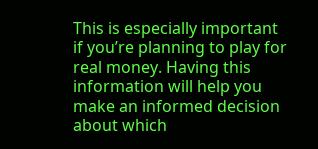This is especially important if you’re planning to play for real money. Having this information will help you make an informed decision about which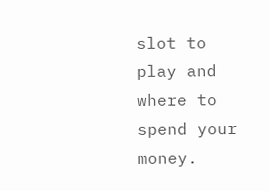slot to play and where to spend your money.